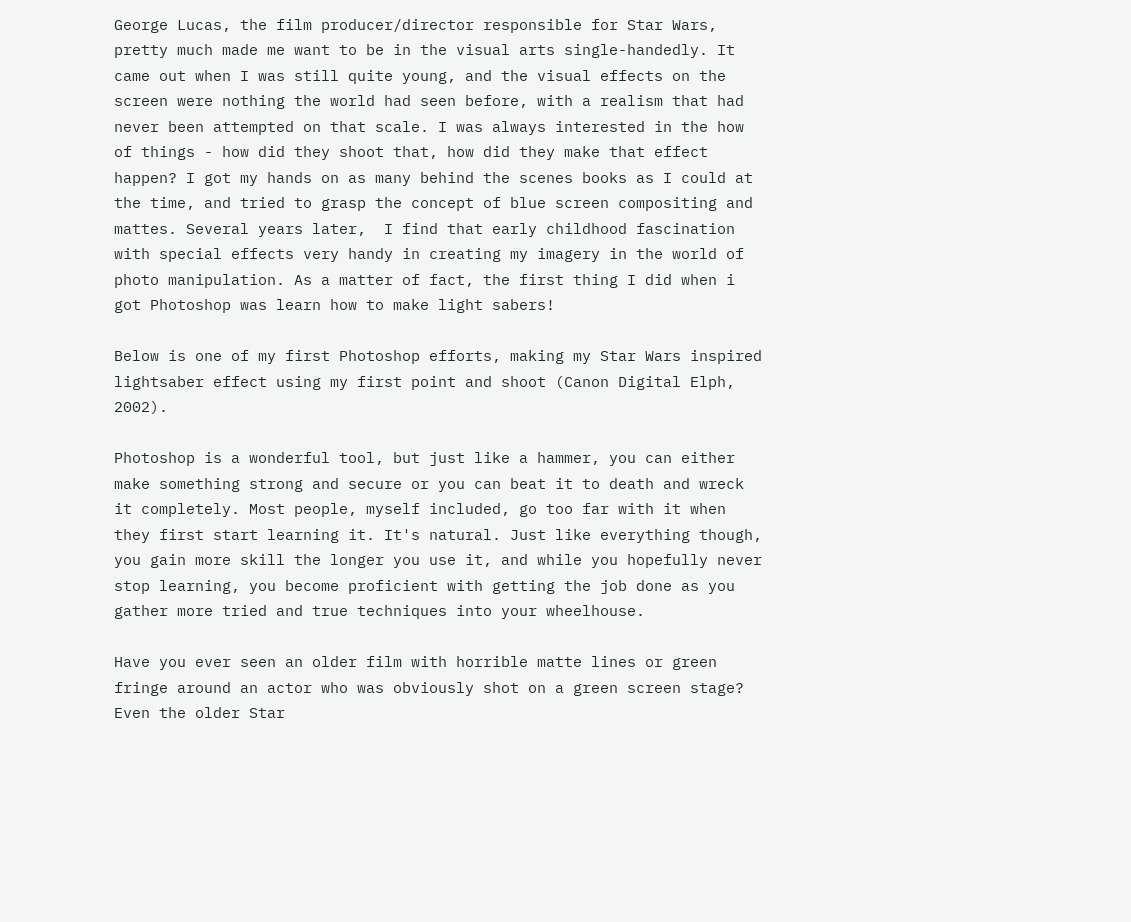George Lucas, the film producer/director responsible for Star Wars, pretty much made me want to be in the visual arts single-handedly. It came out when I was still quite young, and the visual effects on the screen were nothing the world had seen before, with a realism that had never been attempted on that scale. I was always interested in the how of things - how did they shoot that, how did they make that effect happen? I got my hands on as many behind the scenes books as I could at the time, and tried to grasp the concept of blue screen compositing and mattes. Several years later,  I find that early childhood fascination with special effects very handy in creating my imagery in the world of photo manipulation. As a matter of fact, the first thing I did when i got Photoshop was learn how to make light sabers!

Below is one of my first Photoshop efforts, making my Star Wars inspired lightsaber effect using my first point and shoot (Canon Digital Elph, 2002).

Photoshop is a wonderful tool, but just like a hammer, you can either make something strong and secure or you can beat it to death and wreck it completely. Most people, myself included, go too far with it when they first start learning it. It's natural. Just like everything though, you gain more skill the longer you use it, and while you hopefully never stop learning, you become proficient with getting the job done as you gather more tried and true techniques into your wheelhouse.

Have you ever seen an older film with horrible matte lines or green fringe around an actor who was obviously shot on a green screen stage? Even the older Star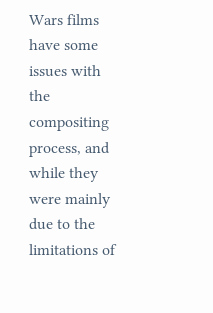Wars films have some issues with the compositing process, and while they were mainly due to the limitations of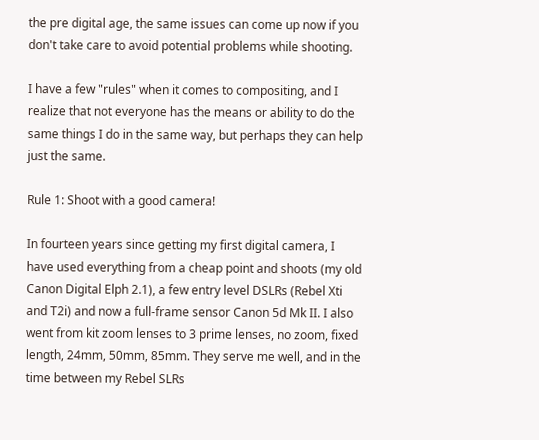the pre digital age, the same issues can come up now if you don't take care to avoid potential problems while shooting.

I have a few "rules" when it comes to compositing, and I realize that not everyone has the means or ability to do the same things I do in the same way, but perhaps they can help just the same.

Rule 1: Shoot with a good camera!

In fourteen years since getting my first digital camera, I have used everything from a cheap point and shoots (my old Canon Digital Elph 2.1), a few entry level DSLRs (Rebel Xti and T2i) and now a full-frame sensor Canon 5d Mk II. I also went from kit zoom lenses to 3 prime lenses, no zoom, fixed length, 24mm, 50mm, 85mm. They serve me well, and in the time between my Rebel SLRs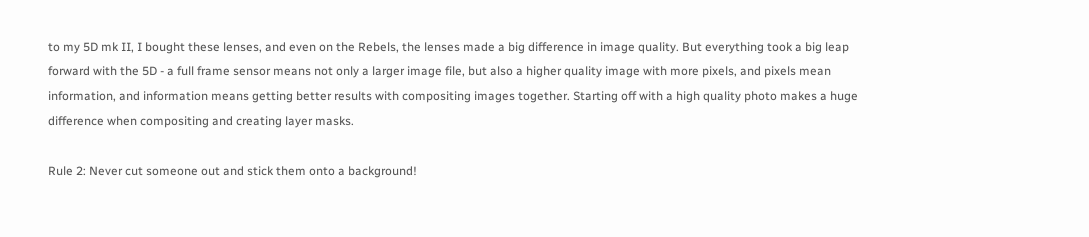to my 5D mk II, I bought these lenses, and even on the Rebels, the lenses made a big difference in image quality. But everything took a big leap forward with the 5D - a full frame sensor means not only a larger image file, but also a higher quality image with more pixels, and pixels mean information, and information means getting better results with compositing images together. Starting off with a high quality photo makes a huge difference when compositing and creating layer masks.

Rule 2: Never cut someone out and stick them onto a background!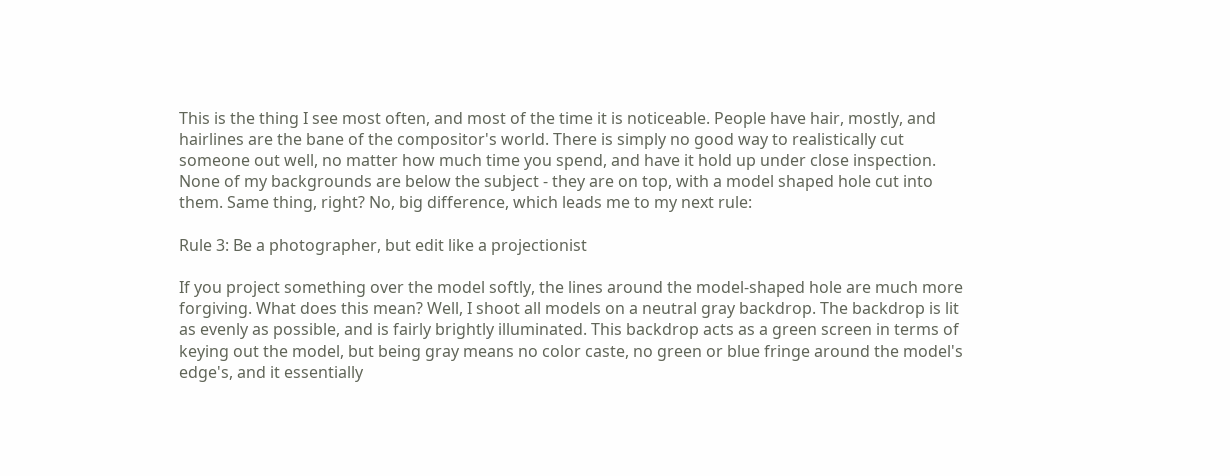This is the thing I see most often, and most of the time it is noticeable. People have hair, mostly, and hairlines are the bane of the compositor's world. There is simply no good way to realistically cut someone out well, no matter how much time you spend, and have it hold up under close inspection. None of my backgrounds are below the subject - they are on top, with a model shaped hole cut into them. Same thing, right? No, big difference, which leads me to my next rule:

Rule 3: Be a photographer, but edit like a projectionist

If you project something over the model softly, the lines around the model-shaped hole are much more forgiving. What does this mean? Well, I shoot all models on a neutral gray backdrop. The backdrop is lit as evenly as possible, and is fairly brightly illuminated. This backdrop acts as a green screen in terms of keying out the model, but being gray means no color caste, no green or blue fringe around the model's edge's, and it essentially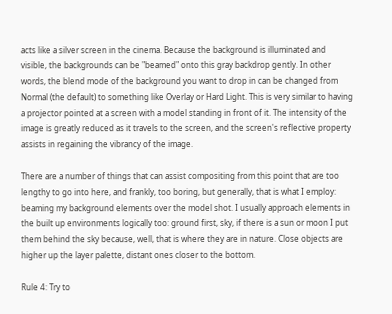acts like a silver screen in the cinema. Because the background is illuminated and visible, the backgrounds can be "beamed" onto this gray backdrop gently. In other words, the blend mode of the background you want to drop in can be changed from Normal (the default) to something like Overlay or Hard Light. This is very similar to having a projector pointed at a screen with a model standing in front of it. The intensity of the image is greatly reduced as it travels to the screen, and the screen's reflective property assists in regaining the vibrancy of the image.

There are a number of things that can assist compositing from this point that are too lengthy to go into here, and frankly, too boring, but generally, that is what I employ: beaming my background elements over the model shot. I usually approach elements in the built up environments logically too: ground first, sky, if there is a sun or moon I put them behind the sky because, well, that is where they are in nature. Close objects are higher up the layer palette, distant ones closer to the bottom.

Rule 4: Try to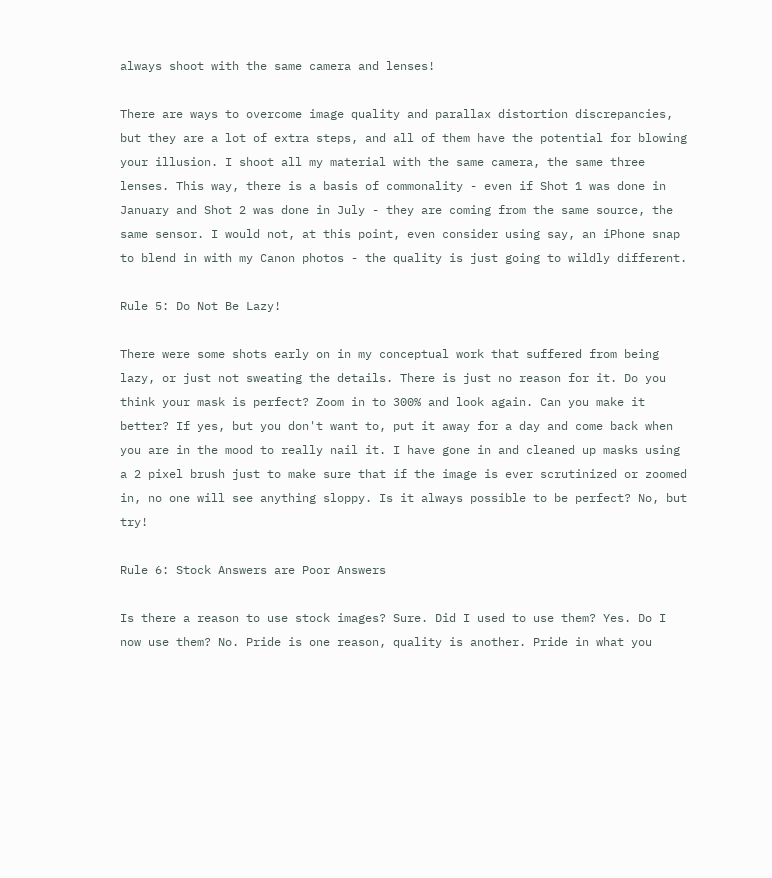always shoot with the same camera and lenses!

There are ways to overcome image quality and parallax distortion discrepancies, but they are a lot of extra steps, and all of them have the potential for blowing your illusion. I shoot all my material with the same camera, the same three lenses. This way, there is a basis of commonality - even if Shot 1 was done in January and Shot 2 was done in July - they are coming from the same source, the same sensor. I would not, at this point, even consider using say, an iPhone snap to blend in with my Canon photos - the quality is just going to wildly different.

Rule 5: Do Not Be Lazy!

There were some shots early on in my conceptual work that suffered from being lazy, or just not sweating the details. There is just no reason for it. Do you think your mask is perfect? Zoom in to 300% and look again. Can you make it better? If yes, but you don't want to, put it away for a day and come back when you are in the mood to really nail it. I have gone in and cleaned up masks using a 2 pixel brush just to make sure that if the image is ever scrutinized or zoomed in, no one will see anything sloppy. Is it always possible to be perfect? No, but try!

Rule 6: Stock Answers are Poor Answers

Is there a reason to use stock images? Sure. Did I used to use them? Yes. Do I now use them? No. Pride is one reason, quality is another. Pride in what you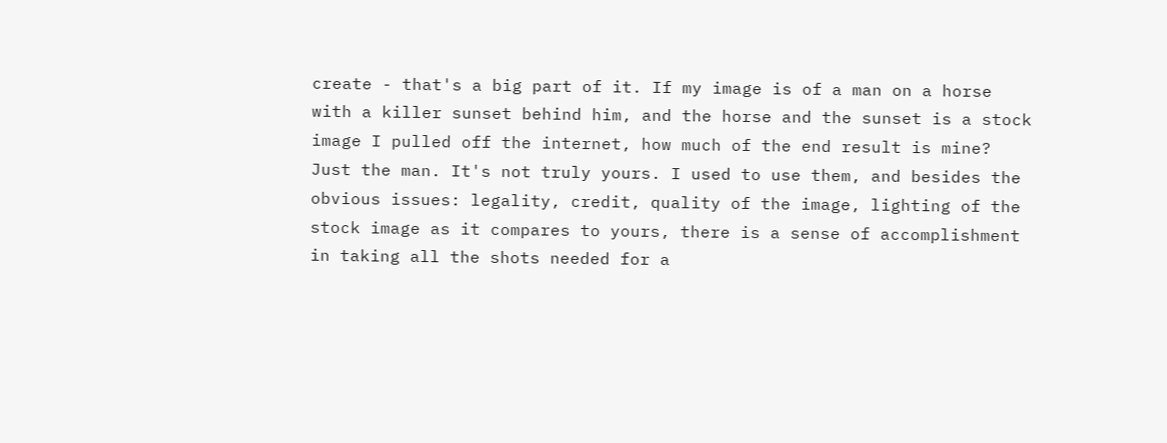create - that's a big part of it. If my image is of a man on a horse with a killer sunset behind him, and the horse and the sunset is a stock image I pulled off the internet, how much of the end result is mine? Just the man. It's not truly yours. I used to use them, and besides the obvious issues: legality, credit, quality of the image, lighting of the stock image as it compares to yours, there is a sense of accomplishment in taking all the shots needed for a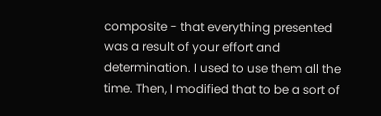composite - that everything presented was a result of your effort and determination. I used to use them all the time. Then, I modified that to be a sort of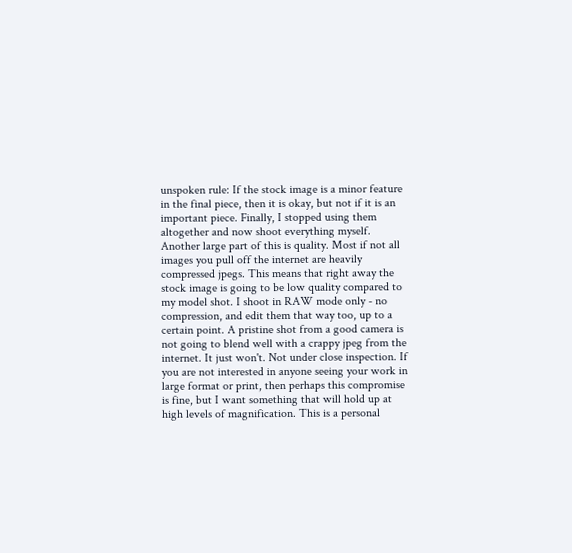unspoken rule: If the stock image is a minor feature in the final piece, then it is okay, but not if it is an important piece. Finally, I stopped using them altogether and now shoot everything myself. Another large part of this is quality. Most if not all images you pull off the internet are heavily compressed jpegs. This means that right away the stock image is going to be low quality compared to my model shot. I shoot in RAW mode only - no compression, and edit them that way too, up to a certain point. A pristine shot from a good camera is not going to blend well with a crappy jpeg from the internet. It just won't. Not under close inspection. If you are not interested in anyone seeing your work in large format or print, then perhaps this compromise is fine, but I want something that will hold up at high levels of magnification. This is a personal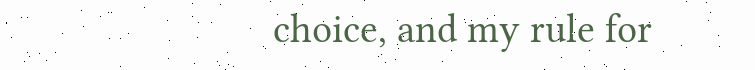choice, and my rule for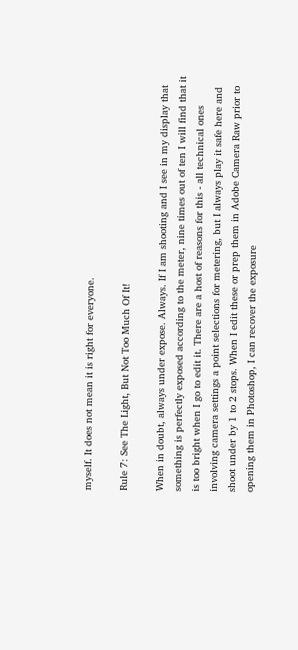myself. It does not mean it is right for everyone.

Rule 7: See The Light, But Not Too Much Of It!

When in doubt, always under expose. Always. If I am shooting and I see in my display that something is perfectly exposed according to the meter, nine times out of ten I will find that it is too bright when I go to edit it. There are a host of reasons for this - all technical ones involving camera settings a point selections for metering, but I always play it safe here and shoot under by 1 to 2 stops. When I edit these or prep them in Adobe Camera Raw prior to opening them in Photoshop, I can recover the exposure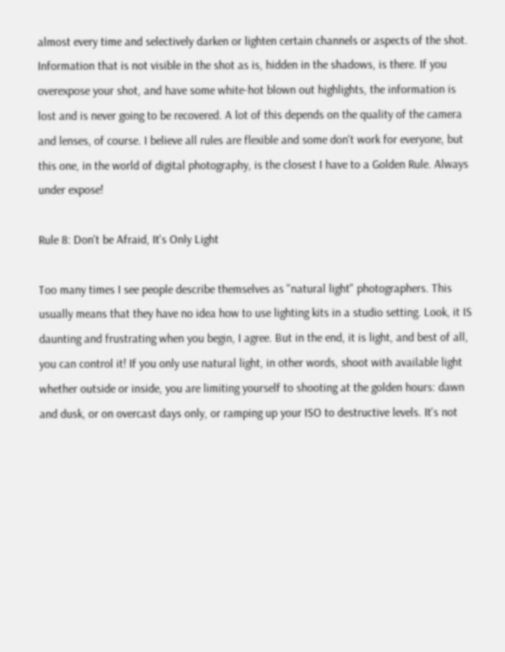almost every time and selectively darken or lighten certain channels or aspects of the shot. Information that is not visible in the shot as is, hidden in the shadows, is there. If you overexpose your shot, and have some white-hot blown out highlights, the information is lost and is never going to be recovered. A lot of this depends on the quality of the camera and lenses, of course. I believe all rules are flexible and some don't work for everyone, but this one, in the world of digital photography, is the closest I have to a Golden Rule. Always under expose!

Rule 8: Don't be Afraid, It's Only Light

Too many times I see people describe themselves as "natural light" photographers. This usually means that they have no idea how to use lighting kits in a studio setting. Look, it IS daunting and frustrating when you begin, I agree. But in the end, it is light, and best of all, you can control it! If you only use natural light, in other words, shoot with available light whether outside or inside, you are limiting yourself to shooting at the golden hours: dawn and dusk, or on overcast days only, or ramping up your ISO to destructive levels. It's not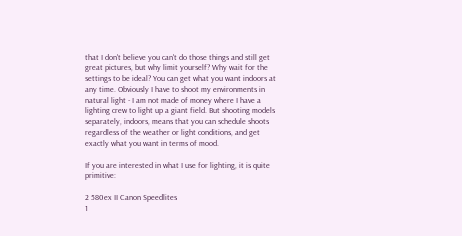that I don't believe you can't do those things and still get great pictures, but why limit yourself? Why wait for the settings to be ideal? You can get what you want indoors at any time. Obviously I have to shoot my environments in natural light - I am not made of money where I have a lighting crew to light up a giant field. But shooting models separately, indoors, means that you can schedule shoots regardless of the weather or light conditions, and get exactly what you want in terms of mood.

If you are interested in what I use for lighting, it is quite primitive:

2 580ex II Canon Speedlites
1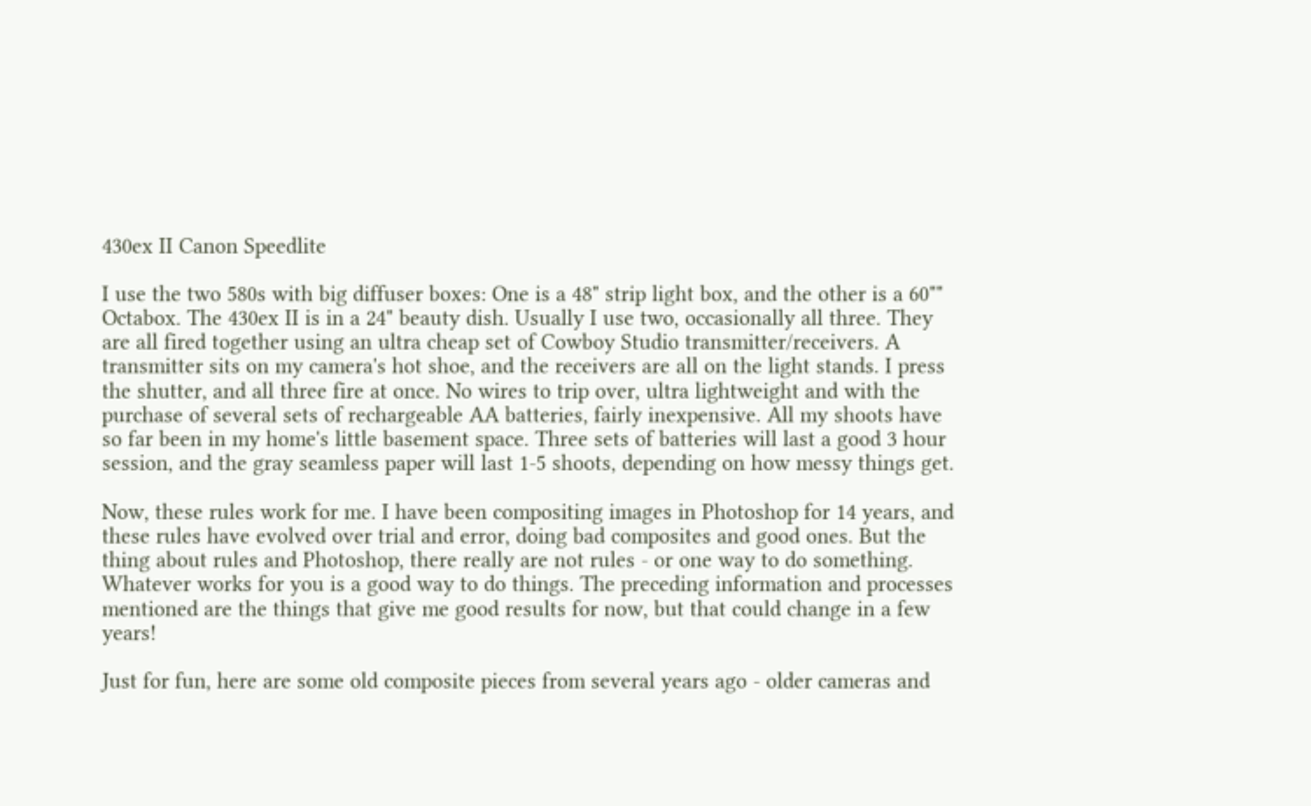430ex II Canon Speedlite

I use the two 580s with big diffuser boxes: One is a 48" strip light box, and the other is a 60"" Octabox. The 430ex II is in a 24" beauty dish. Usually I use two, occasionally all three. They are all fired together using an ultra cheap set of Cowboy Studio transmitter/receivers. A transmitter sits on my camera's hot shoe, and the receivers are all on the light stands. I press the shutter, and all three fire at once. No wires to trip over, ultra lightweight and with the purchase of several sets of rechargeable AA batteries, fairly inexpensive. All my shoots have so far been in my home's little basement space. Three sets of batteries will last a good 3 hour session, and the gray seamless paper will last 1-5 shoots, depending on how messy things get.

Now, these rules work for me. I have been compositing images in Photoshop for 14 years, and these rules have evolved over trial and error, doing bad composites and good ones. But the thing about rules and Photoshop, there really are not rules - or one way to do something. Whatever works for you is a good way to do things. The preceding information and processes mentioned are the things that give me good results for now, but that could change in a few years!

Just for fun, here are some old composite pieces from several years ago - older cameras and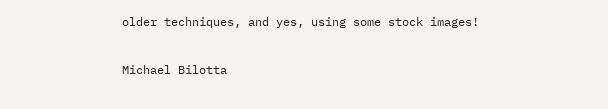older techniques, and yes, using some stock images!

Michael Bilotta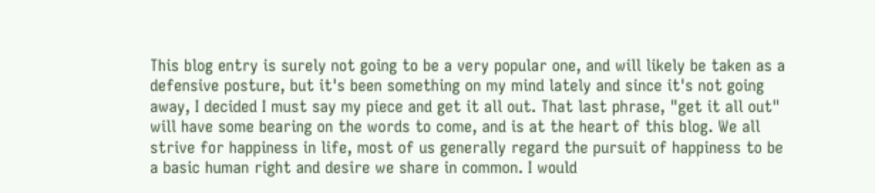This blog entry is surely not going to be a very popular one, and will likely be taken as a defensive posture, but it's been something on my mind lately and since it's not going away, I decided I must say my piece and get it all out. That last phrase, "get it all out" will have some bearing on the words to come, and is at the heart of this blog. We all strive for happiness in life, most of us generally regard the pursuit of happiness to be a basic human right and desire we share in common. I would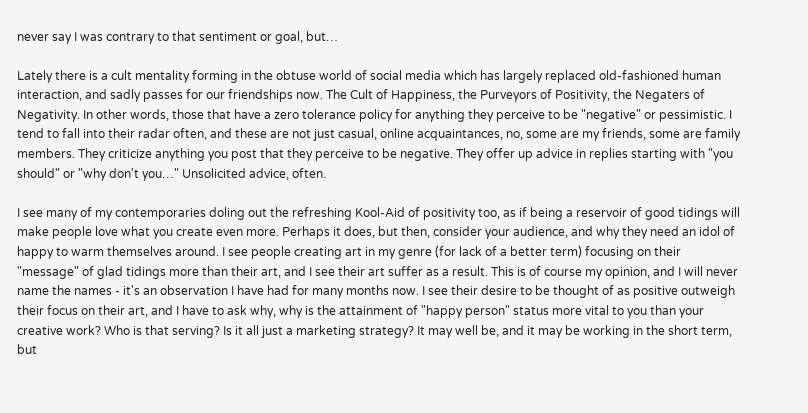never say I was contrary to that sentiment or goal, but…

Lately there is a cult mentality forming in the obtuse world of social media which has largely replaced old-fashioned human interaction, and sadly passes for our friendships now. The Cult of Happiness, the Purveyors of Positivity, the Negaters of Negativity. In other words, those that have a zero tolerance policy for anything they perceive to be "negative" or pessimistic. I tend to fall into their radar often, and these are not just casual, online acquaintances, no, some are my friends, some are family members. They criticize anything you post that they perceive to be negative. They offer up advice in replies starting with "you should" or "why don't you…" Unsolicited advice, often.

I see many of my contemporaries doling out the refreshing Kool-Aid of positivity too, as if being a reservoir of good tidings will make people love what you create even more. Perhaps it does, but then, consider your audience, and why they need an idol of happy to warm themselves around. I see people creating art in my genre (for lack of a better term) focusing on their "message" of glad tidings more than their art, and I see their art suffer as a result. This is of course my opinion, and I will never name the names - it's an observation I have had for many months now. I see their desire to be thought of as positive outweigh their focus on their art, and I have to ask why, why is the attainment of "happy person" status more vital to you than your creative work? Who is that serving? Is it all just a marketing strategy? It may well be, and it may be working in the short term, but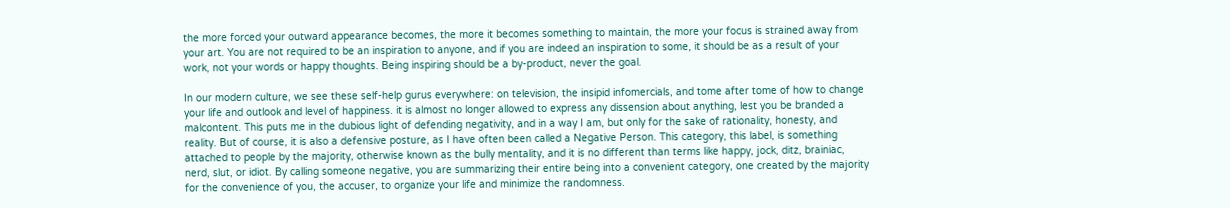the more forced your outward appearance becomes, the more it becomes something to maintain, the more your focus is strained away from your art. You are not required to be an inspiration to anyone, and if you are indeed an inspiration to some, it should be as a result of your work, not your words or happy thoughts. Being inspiring should be a by-product, never the goal.

In our modern culture, we see these self-help gurus everywhere: on television, the insipid infomercials, and tome after tome of how to change your life and outlook and level of happiness. it is almost no longer allowed to express any dissension about anything, lest you be branded a malcontent. This puts me in the dubious light of defending negativity, and in a way I am, but only for the sake of rationality, honesty, and reality. But of course, it is also a defensive posture, as I have often been called a Negative Person. This category, this label, is something attached to people by the majority, otherwise known as the bully mentality, and it is no different than terms like happy, jock, ditz, brainiac, nerd, slut, or idiot. By calling someone negative, you are summarizing their entire being into a convenient category, one created by the majority for the convenience of you, the accuser, to organize your life and minimize the randomness.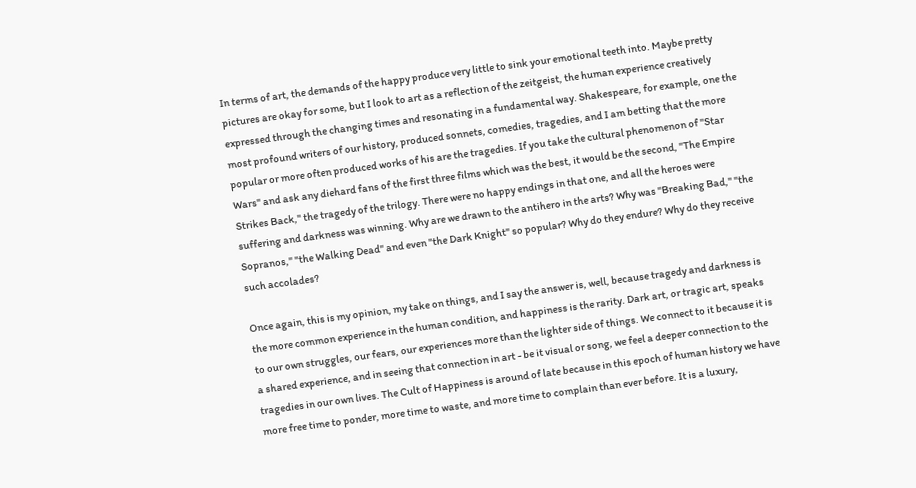In terms of art, the demands of the happy produce very little to sink your emotional teeth into. Maybe pretty pictures are okay for some, but I look to art as a reflection of the zeitgeist, the human experience creatively expressed through the changing times and resonating in a fundamental way. Shakespeare, for example, one the most profound writers of our history, produced sonnets, comedies, tragedies, and I am betting that the more popular or more often produced works of his are the tragedies. If you take the cultural phenomenon of "Star Wars" and ask any diehard fans of the first three films which was the best, it would be the second, "The Empire Strikes Back," the tragedy of the trilogy. There were no happy endings in that one, and all the heroes were suffering and darkness was winning. Why are we drawn to the antihero in the arts? Why was "Breaking Bad," "the Sopranos," "the Walking Dead" and even "the Dark Knight" so popular? Why do they endure? Why do they receive such accolades?

Once again, this is my opinion, my take on things, and I say the answer is, well, because tragedy and darkness is the more common experience in the human condition, and happiness is the rarity. Dark art, or tragic art, speaks to our own struggles, our fears, our experiences more than the lighter side of things. We connect to it because it is a shared experience, and in seeing that connection in art - be it visual or song, we feel a deeper connection to the tragedies in our own lives. The Cult of Happiness is around of late because in this epoch of human history we have more free time to ponder, more time to waste, and more time to complain than ever before. It is a luxury,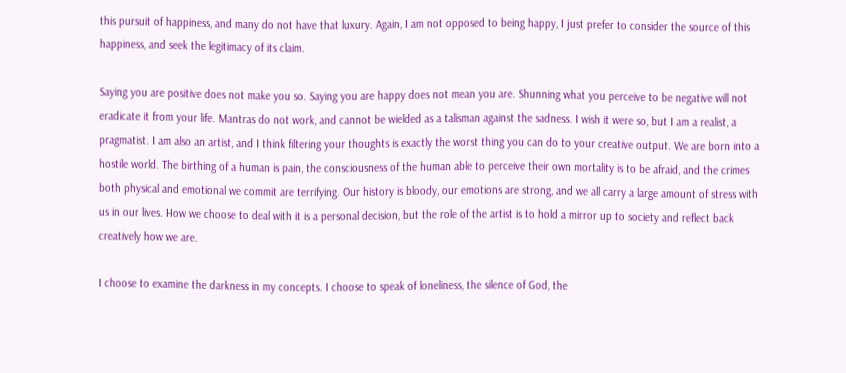this pursuit of happiness, and many do not have that luxury. Again, I am not opposed to being happy, I just prefer to consider the source of this happiness, and seek the legitimacy of its claim.

Saying you are positive does not make you so. Saying you are happy does not mean you are. Shunning what you perceive to be negative will not eradicate it from your life. Mantras do not work, and cannot be wielded as a talisman against the sadness. I wish it were so, but I am a realist, a pragmatist. I am also an artist, and I think filtering your thoughts is exactly the worst thing you can do to your creative output. We are born into a hostile world. The birthing of a human is pain, the consciousness of the human able to perceive their own mortality is to be afraid, and the crimes both physical and emotional we commit are terrifying. Our history is bloody, our emotions are strong, and we all carry a large amount of stress with us in our lives. How we choose to deal with it is a personal decision, but the role of the artist is to hold a mirror up to society and reflect back creatively how we are.

I choose to examine the darkness in my concepts. I choose to speak of loneliness, the silence of God, the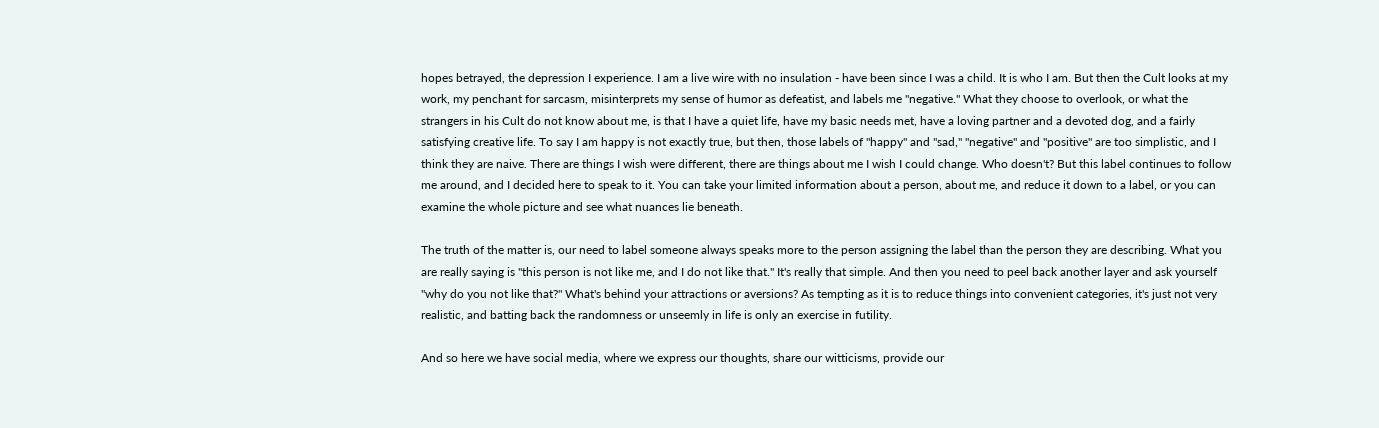hopes betrayed, the depression I experience. I am a live wire with no insulation - have been since I was a child. It is who I am. But then the Cult looks at my work, my penchant for sarcasm, misinterprets my sense of humor as defeatist, and labels me "negative." What they choose to overlook, or what the strangers in his Cult do not know about me, is that I have a quiet life, have my basic needs met, have a loving partner and a devoted dog, and a fairly satisfying creative life. To say I am happy is not exactly true, but then, those labels of "happy" and "sad," "negative" and "positive" are too simplistic, and I think they are naive. There are things I wish were different, there are things about me I wish I could change. Who doesn't? But this label continues to follow me around, and I decided here to speak to it. You can take your limited information about a person, about me, and reduce it down to a label, or you can examine the whole picture and see what nuances lie beneath.

The truth of the matter is, our need to label someone always speaks more to the person assigning the label than the person they are describing. What you are really saying is "this person is not like me, and I do not like that." It's really that simple. And then you need to peel back another layer and ask yourself "why do you not like that?" What's behind your attractions or aversions? As tempting as it is to reduce things into convenient categories, it's just not very realistic, and batting back the randomness or unseemly in life is only an exercise in futility.

And so here we have social media, where we express our thoughts, share our witticisms, provide our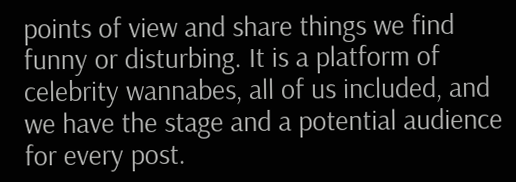points of view and share things we find funny or disturbing. It is a platform of celebrity wannabes, all of us included, and we have the stage and a potential audience for every post.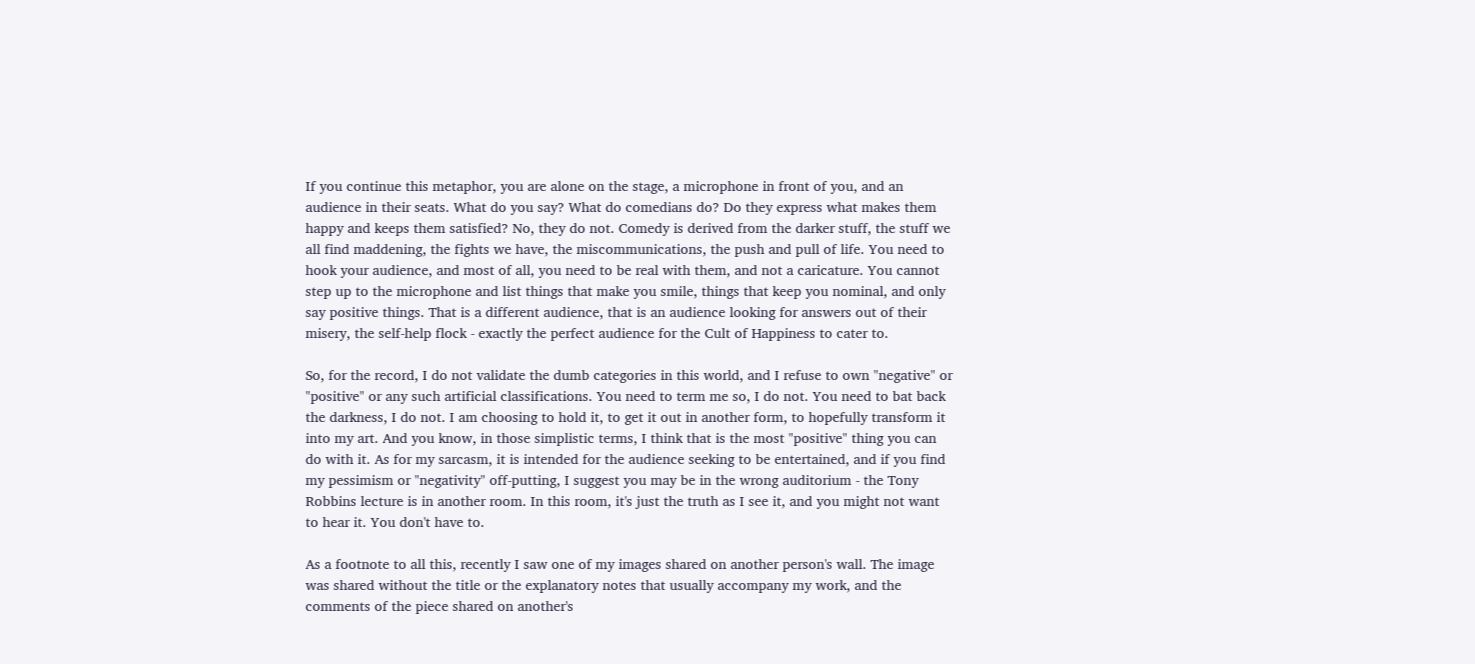If you continue this metaphor, you are alone on the stage, a microphone in front of you, and an audience in their seats. What do you say? What do comedians do? Do they express what makes them happy and keeps them satisfied? No, they do not. Comedy is derived from the darker stuff, the stuff we all find maddening, the fights we have, the miscommunications, the push and pull of life. You need to hook your audience, and most of all, you need to be real with them, and not a caricature. You cannot step up to the microphone and list things that make you smile, things that keep you nominal, and only say positive things. That is a different audience, that is an audience looking for answers out of their misery, the self-help flock - exactly the perfect audience for the Cult of Happiness to cater to.

So, for the record, I do not validate the dumb categories in this world, and I refuse to own "negative" or "positive" or any such artificial classifications. You need to term me so, I do not. You need to bat back the darkness, I do not. I am choosing to hold it, to get it out in another form, to hopefully transform it into my art. And you know, in those simplistic terms, I think that is the most "positive" thing you can do with it. As for my sarcasm, it is intended for the audience seeking to be entertained, and if you find my pessimism or "negativity" off-putting, I suggest you may be in the wrong auditorium - the Tony Robbins lecture is in another room. In this room, it's just the truth as I see it, and you might not want to hear it. You don't have to.

As a footnote to all this, recently I saw one of my images shared on another person's wall. The image was shared without the title or the explanatory notes that usually accompany my work, and the comments of the piece shared on another's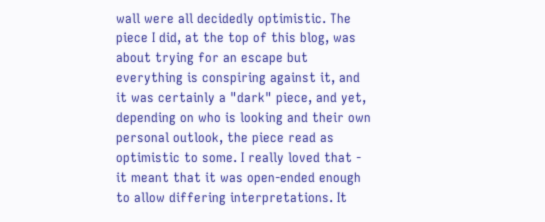wall were all decidedly optimistic. The piece I did, at the top of this blog, was about trying for an escape but everything is conspiring against it, and it was certainly a "dark" piece, and yet, depending on who is looking and their own personal outlook, the piece read as optimistic to some. I really loved that - it meant that it was open-ended enough to allow differing interpretations. It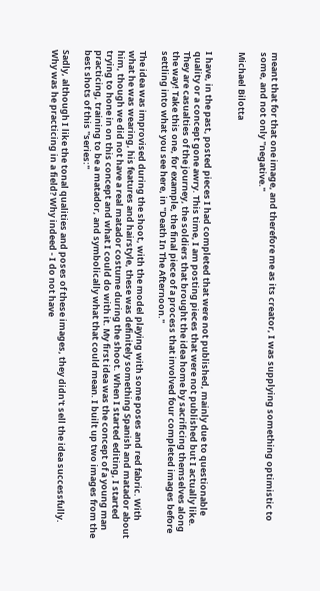meant that for that one image, and therefore me as its creator, I was supplying something optimistic to some, and not only "negative."

Michael Bilotta


I have, in the past, posted pieces I had completed that were not published, mainly due to questionable quality or a concept gone awry. This time, I am posting pieces that were not published but I actually like. They are casualties of the journey, the soldiers that brought the idea home by sacrificing themselves along the way! Take this one, for example, the final piece of a process that involved four completed images before settling into what you see here, in "Death In The Afternoon."

The idea was improvised during the shoot, with the model playing with some poses and red fabric. With what he was wearing, his features and hairstyle, these was definitely something Spanish and matador about him, though we did not have a real matador costume during the shoot. When I started editing, I started trying to hone in on this concept and what I could do with it. My first idea was the concept of a young man practicing, training to be a matador, and symbolically what that could mean. I built up two images from the best shots of this "series:"

Sadly, although I like the tonal qualities and poses of these images, they didn't sell the idea successfully. Why was he practicing in a field? Why indeed - I do not have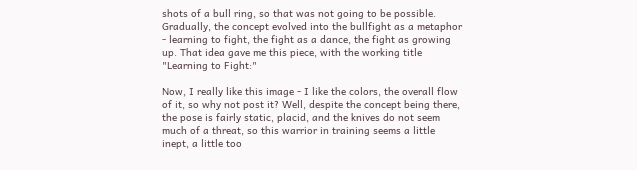shots of a bull ring, so that was not going to be possible. Gradually, the concept evolved into the bullfight as a metaphor - learning to fight, the fight as a dance, the fight as growing up. That idea gave me this piece, with the working title "Learning to Fight:"

Now, I really like this image - I like the colors, the overall flow of it, so why not post it? Well, despite the concept being there, the pose is fairly static, placid, and the knives do not seem much of a threat, so this warrior in training seems a little inept, a little too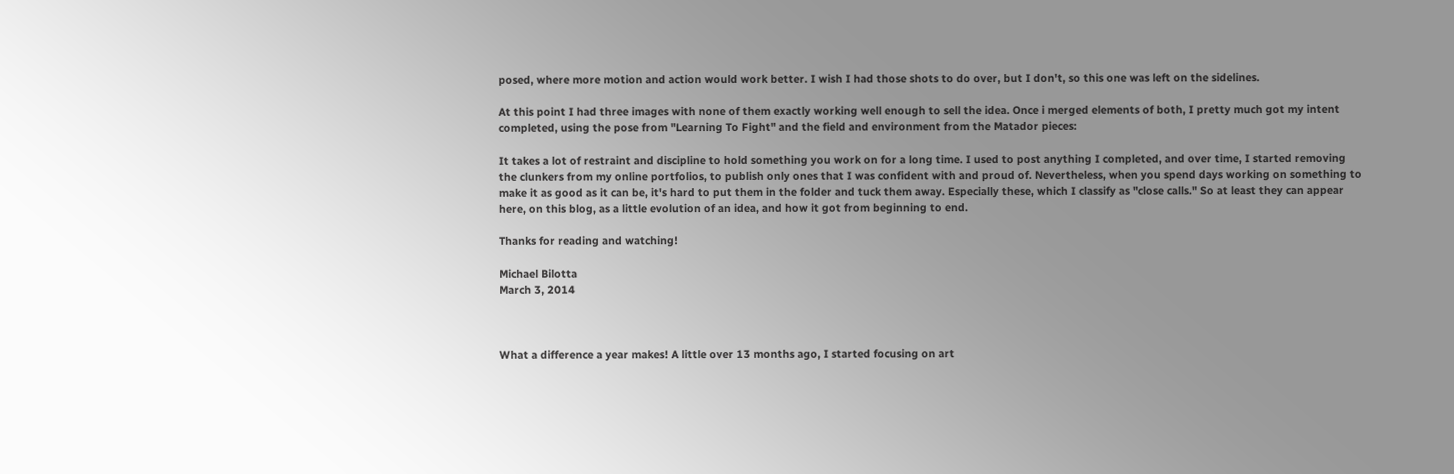posed, where more motion and action would work better. I wish I had those shots to do over, but I don't, so this one was left on the sidelines.

At this point I had three images with none of them exactly working well enough to sell the idea. Once i merged elements of both, I pretty much got my intent completed, using the pose from "Learning To Fight" and the field and environment from the Matador pieces:

It takes a lot of restraint and discipline to hold something you work on for a long time. I used to post anything I completed, and over time, I started removing the clunkers from my online portfolios, to publish only ones that I was confident with and proud of. Nevertheless, when you spend days working on something to make it as good as it can be, it's hard to put them in the folder and tuck them away. Especially these, which I classify as "close calls." So at least they can appear here, on this blog, as a little evolution of an idea, and how it got from beginning to end.

Thanks for reading and watching!

Michael Bilotta
March 3, 2014



What a difference a year makes! A little over 13 months ago, I started focusing on art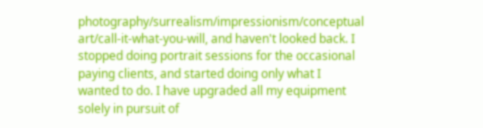photography/surrealism/impressionism/conceptual art/call-it-what-you-will, and haven't looked back. I stopped doing portrait sessions for the occasional paying clients, and started doing only what I wanted to do. I have upgraded all my equipment solely in pursuit of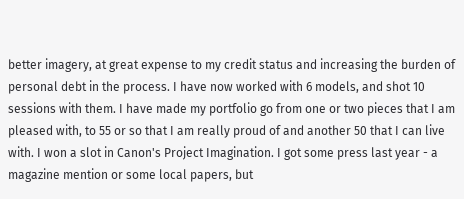better imagery, at great expense to my credit status and increasing the burden of personal debt in the process. I have now worked with 6 models, and shot 10 sessions with them. I have made my portfolio go from one or two pieces that I am pleased with, to 55 or so that I am really proud of and another 50 that I can live with. I won a slot in Canon's Project Imagination. I got some press last year - a magazine mention or some local papers, but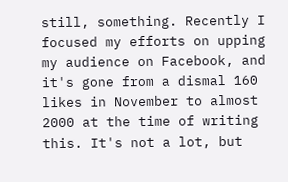still, something. Recently I focused my efforts on upping my audience on Facebook, and it's gone from a dismal 160 likes in November to almost 2000 at the time of writing this. It's not a lot, but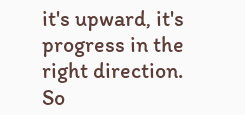it's upward, it's progress in the right direction.
So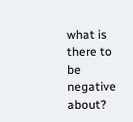what is there to be negative about?